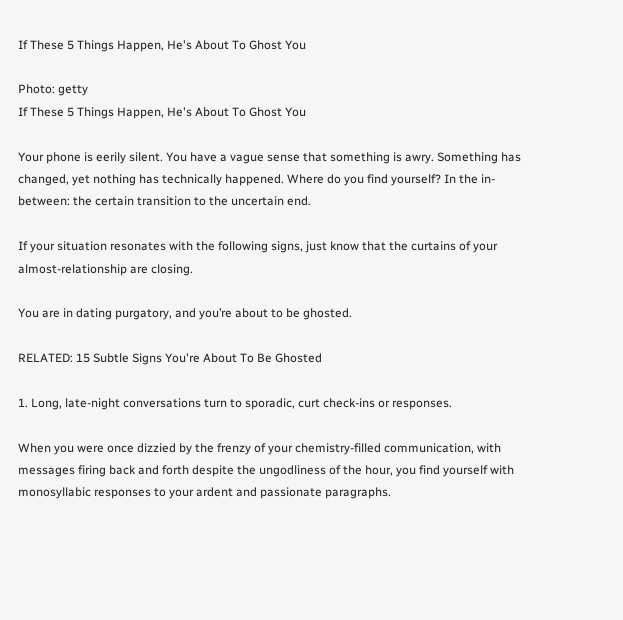If These 5 Things Happen, He's About To Ghost You

Photo: getty
If These 5 Things Happen, He's About To Ghost You

Your phone is eerily silent. You have a vague sense that something is awry. Something has changed, yet nothing has technically happened. Where do you find yourself? In the in-between: the certain transition to the uncertain end.

If your situation resonates with the following signs, just know that the curtains of your almost-relationship are closing.

You are in dating purgatory, and you’re about to be ghosted.

RELATED: 15 Subtle Signs You're About To Be Ghosted

1. Long, late-night conversations turn to sporadic, curt check-ins or responses.

When you were once dizzied by the frenzy of your chemistry-filled communication, with messages firing back and forth despite the ungodliness of the hour, you find yourself with monosyllabic responses to your ardent and passionate paragraphs.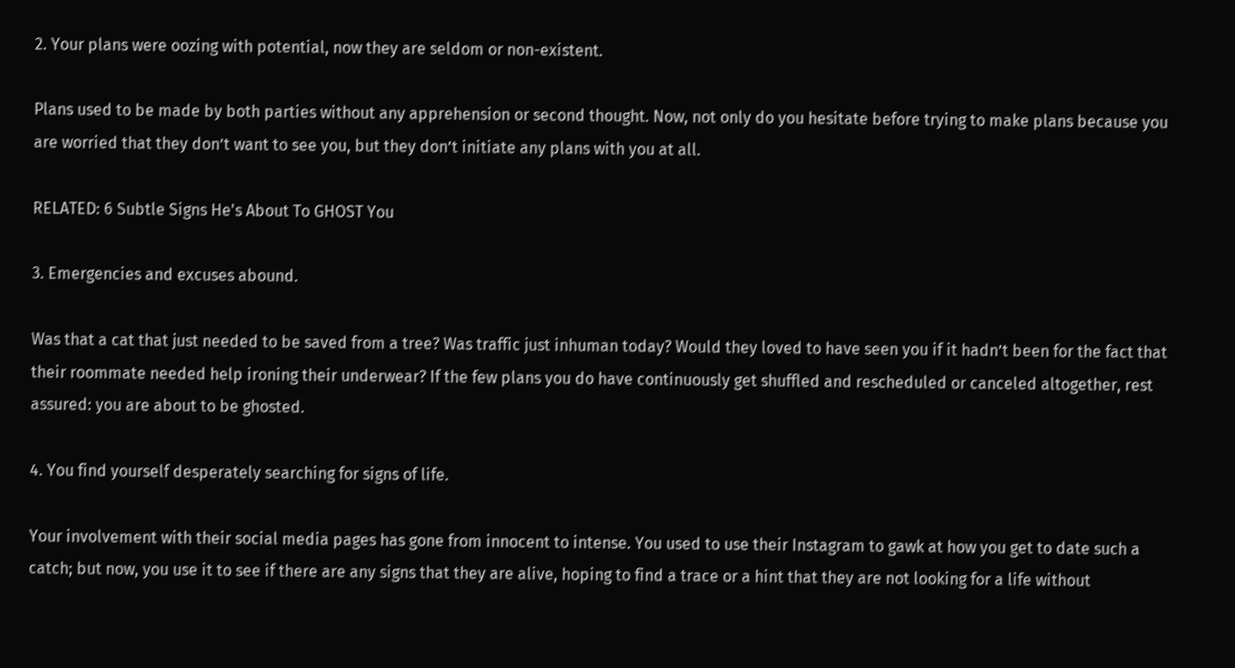2. Your plans were oozing with potential, now they are seldom or non-existent.

Plans used to be made by both parties without any apprehension or second thought. Now, not only do you hesitate before trying to make plans because you are worried that they don’t want to see you, but they don’t initiate any plans with you at all.

RELATED: 6 Subtle Signs He's About To GHOST You

3. Emergencies and excuses abound.

Was that a cat that just needed to be saved from a tree? Was traffic just inhuman today? Would they loved to have seen you if it hadn’t been for the fact that their roommate needed help ironing their underwear? If the few plans you do have continuously get shuffled and rescheduled or canceled altogether, rest assured: you are about to be ghosted.

4. You find yourself desperately searching for signs of life.

Your involvement with their social media pages has gone from innocent to intense. You used to use their Instagram to gawk at how you get to date such a catch; but now, you use it to see if there are any signs that they are alive, hoping to find a trace or a hint that they are not looking for a life without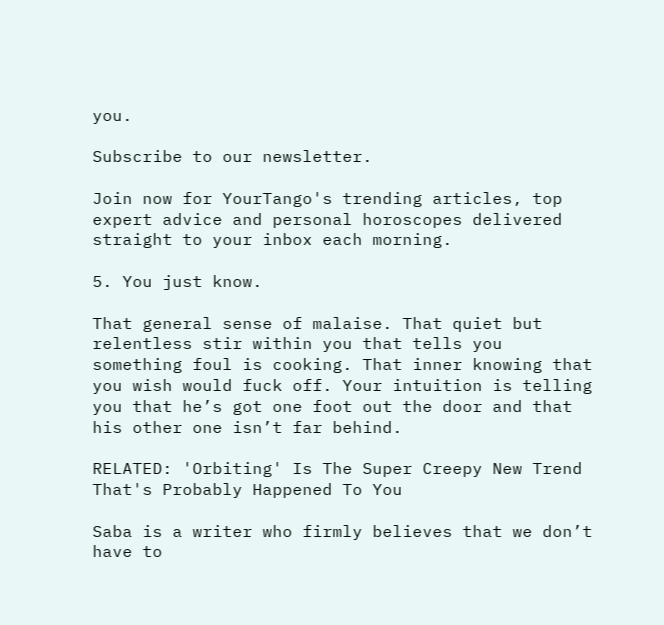you.

Subscribe to our newsletter.

Join now for YourTango's trending articles, top expert advice and personal horoscopes delivered straight to your inbox each morning.

5. You just know.

That general sense of malaise. That quiet but relentless stir within you that tells you something foul is cooking. That inner knowing that you wish would fuck off. Your intuition is telling you that he’s got one foot out the door and that his other one isn’t far behind.

RELATED: 'Orbiting' Is The Super Creepy New Trend That's Probably Happened To You

Saba is a writer who firmly believes that we don’t have to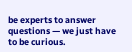be experts to answer questions — we just have to be curious.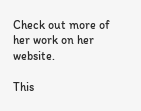Check out more of her work on her website.

This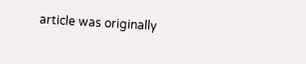article was originally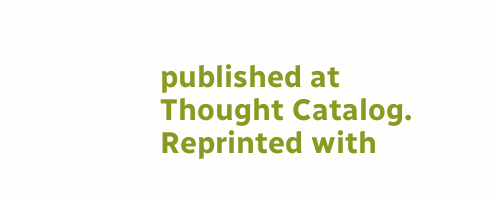published at Thought Catalog. Reprinted with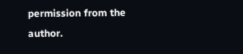permission from the author.